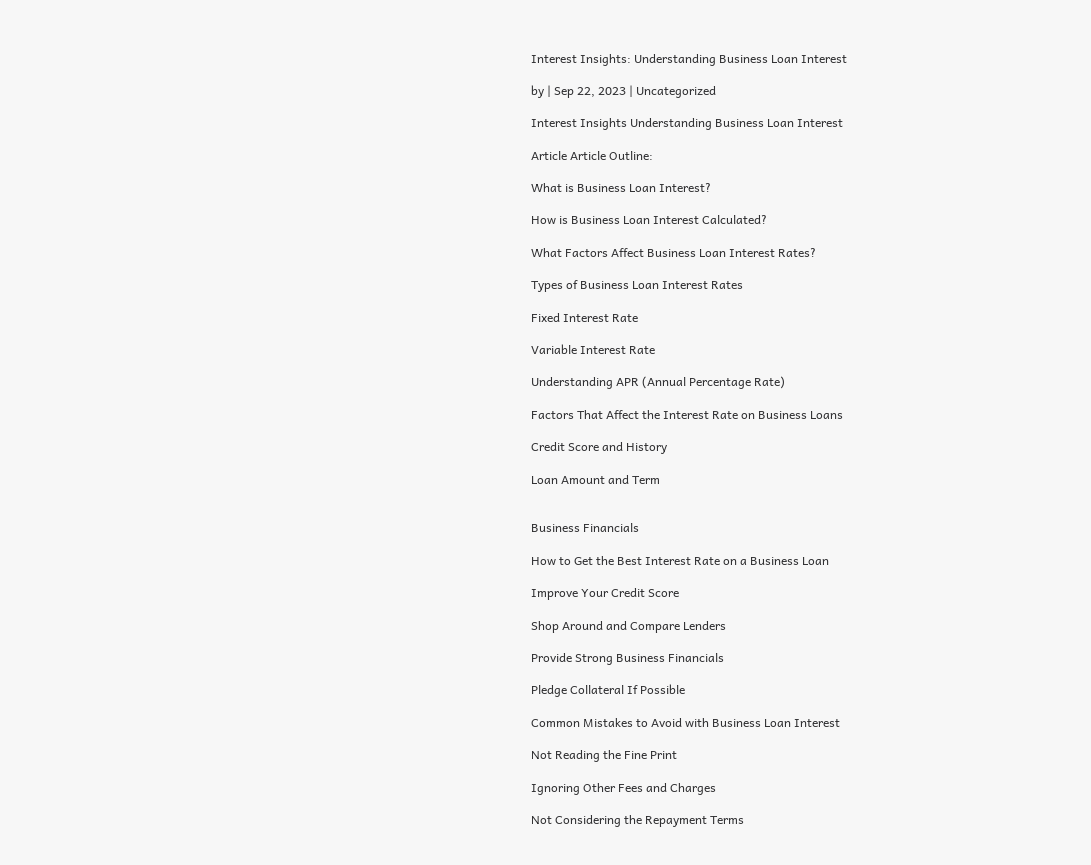Interest Insights: Understanding Business Loan Interest

by | Sep 22, 2023 | Uncategorized

Interest Insights Understanding Business Loan Interest

Article Article Outline:

What is Business Loan Interest?

How is Business Loan Interest Calculated?

What Factors Affect Business Loan Interest Rates?

Types of Business Loan Interest Rates

Fixed Interest Rate

Variable Interest Rate

Understanding APR (Annual Percentage Rate)

Factors That Affect the Interest Rate on Business Loans

Credit Score and History

Loan Amount and Term


Business Financials

How to Get the Best Interest Rate on a Business Loan

Improve Your Credit Score

Shop Around and Compare Lenders

Provide Strong Business Financials

Pledge Collateral If Possible

Common Mistakes to Avoid with Business Loan Interest

Not Reading the Fine Print

Ignoring Other Fees and Charges

Not Considering the Repayment Terms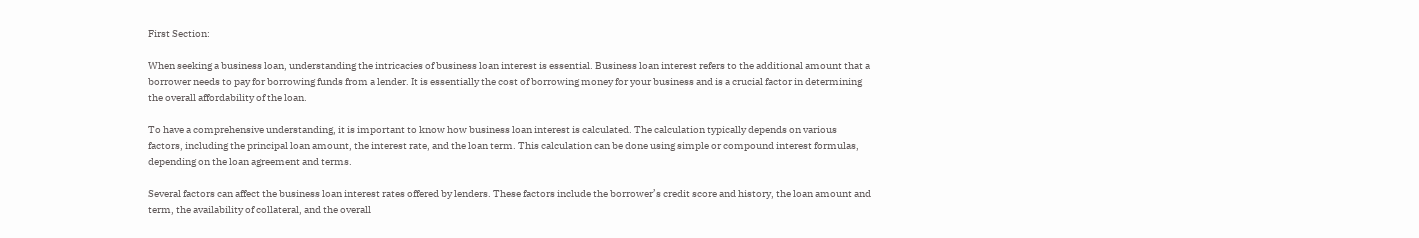First Section:

When seeking a business loan, understanding the intricacies of business loan interest is essential. Business loan interest refers to the additional amount that a borrower needs to pay for borrowing funds from a lender. It is essentially the cost of borrowing money for your business and is a crucial factor in determining the overall affordability of the loan.

To have a comprehensive understanding, it is important to know how business loan interest is calculated. The calculation typically depends on various factors, including the principal loan amount, the interest rate, and the loan term. This calculation can be done using simple or compound interest formulas, depending on the loan agreement and terms.

Several factors can affect the business loan interest rates offered by lenders. These factors include the borrower’s credit score and history, the loan amount and term, the availability of collateral, and the overall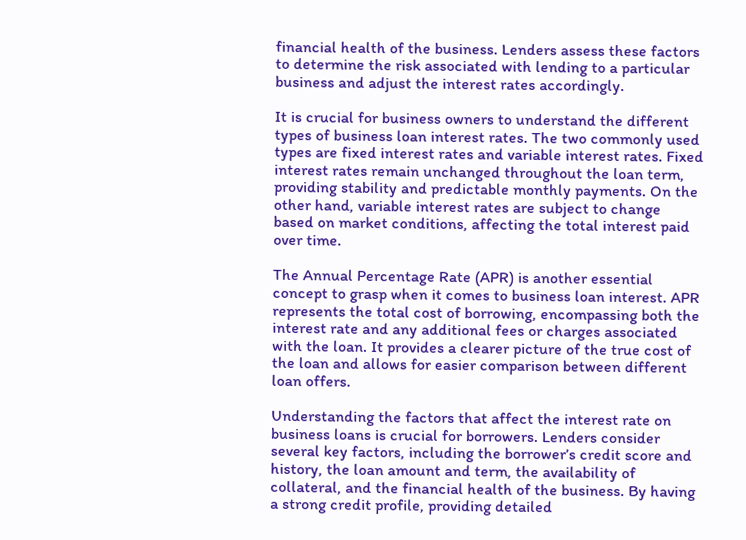financial health of the business. Lenders assess these factors to determine the risk associated with lending to a particular business and adjust the interest rates accordingly.

It is crucial for business owners to understand the different types of business loan interest rates. The two commonly used types are fixed interest rates and variable interest rates. Fixed interest rates remain unchanged throughout the loan term, providing stability and predictable monthly payments. On the other hand, variable interest rates are subject to change based on market conditions, affecting the total interest paid over time.

The Annual Percentage Rate (APR) is another essential concept to grasp when it comes to business loan interest. APR represents the total cost of borrowing, encompassing both the interest rate and any additional fees or charges associated with the loan. It provides a clearer picture of the true cost of the loan and allows for easier comparison between different loan offers.

Understanding the factors that affect the interest rate on business loans is crucial for borrowers. Lenders consider several key factors, including the borrower’s credit score and history, the loan amount and term, the availability of collateral, and the financial health of the business. By having a strong credit profile, providing detailed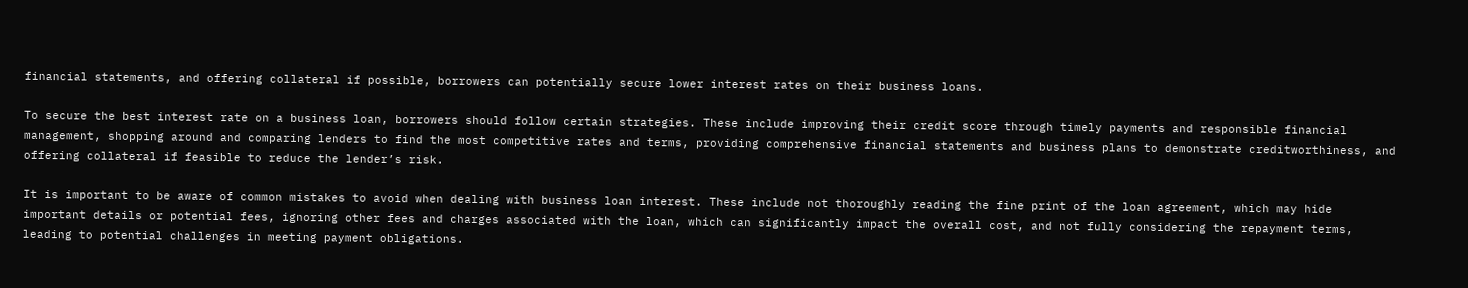financial statements, and offering collateral if possible, borrowers can potentially secure lower interest rates on their business loans.

To secure the best interest rate on a business loan, borrowers should follow certain strategies. These include improving their credit score through timely payments and responsible financial management, shopping around and comparing lenders to find the most competitive rates and terms, providing comprehensive financial statements and business plans to demonstrate creditworthiness, and offering collateral if feasible to reduce the lender’s risk.

It is important to be aware of common mistakes to avoid when dealing with business loan interest. These include not thoroughly reading the fine print of the loan agreement, which may hide important details or potential fees, ignoring other fees and charges associated with the loan, which can significantly impact the overall cost, and not fully considering the repayment terms, leading to potential challenges in meeting payment obligations.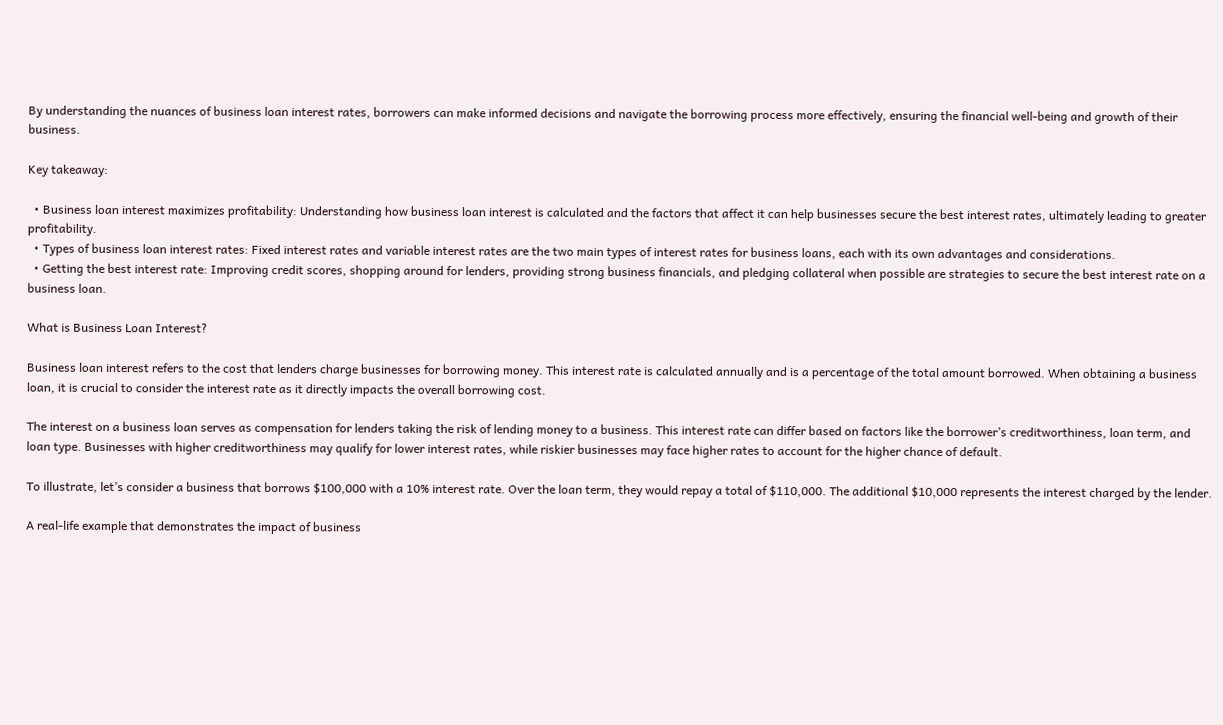By understanding the nuances of business loan interest rates, borrowers can make informed decisions and navigate the borrowing process more effectively, ensuring the financial well-being and growth of their business.

Key takeaway:

  • Business loan interest maximizes profitability: Understanding how business loan interest is calculated and the factors that affect it can help businesses secure the best interest rates, ultimately leading to greater profitability.
  • Types of business loan interest rates: Fixed interest rates and variable interest rates are the two main types of interest rates for business loans, each with its own advantages and considerations.
  • Getting the best interest rate: Improving credit scores, shopping around for lenders, providing strong business financials, and pledging collateral when possible are strategies to secure the best interest rate on a business loan.

What is Business Loan Interest?

Business loan interest refers to the cost that lenders charge businesses for borrowing money. This interest rate is calculated annually and is a percentage of the total amount borrowed. When obtaining a business loan, it is crucial to consider the interest rate as it directly impacts the overall borrowing cost.

The interest on a business loan serves as compensation for lenders taking the risk of lending money to a business. This interest rate can differ based on factors like the borrower’s creditworthiness, loan term, and loan type. Businesses with higher creditworthiness may qualify for lower interest rates, while riskier businesses may face higher rates to account for the higher chance of default.

To illustrate, let’s consider a business that borrows $100,000 with a 10% interest rate. Over the loan term, they would repay a total of $110,000. The additional $10,000 represents the interest charged by the lender.

A real-life example that demonstrates the impact of business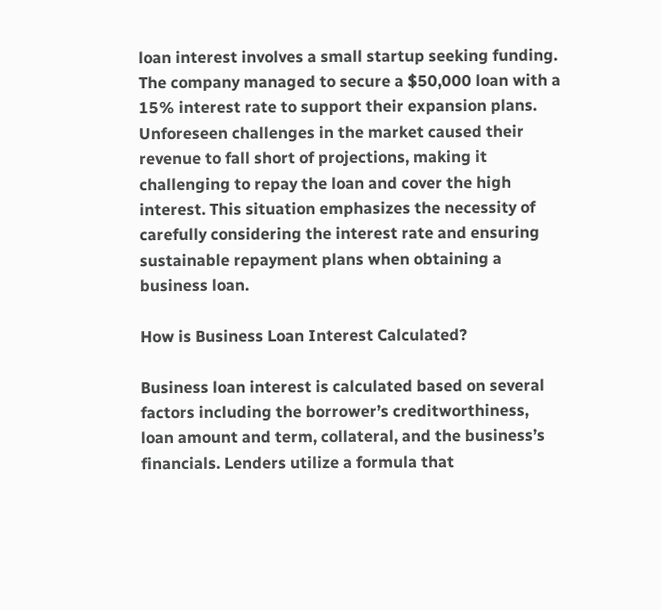loan interest involves a small startup seeking funding. The company managed to secure a $50,000 loan with a 15% interest rate to support their expansion plans. Unforeseen challenges in the market caused their revenue to fall short of projections, making it challenging to repay the loan and cover the high interest. This situation emphasizes the necessity of carefully considering the interest rate and ensuring sustainable repayment plans when obtaining a business loan.

How is Business Loan Interest Calculated?

Business loan interest is calculated based on several factors including the borrower’s creditworthiness, loan amount and term, collateral, and the business’s financials. Lenders utilize a formula that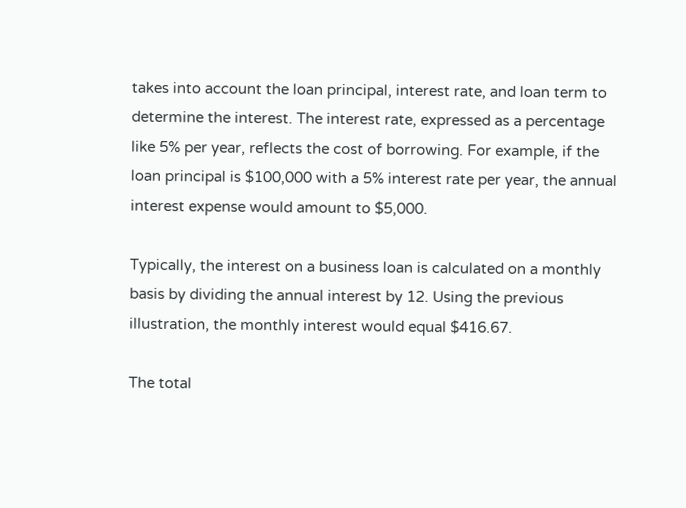takes into account the loan principal, interest rate, and loan term to determine the interest. The interest rate, expressed as a percentage like 5% per year, reflects the cost of borrowing. For example, if the loan principal is $100,000 with a 5% interest rate per year, the annual interest expense would amount to $5,000.

Typically, the interest on a business loan is calculated on a monthly basis by dividing the annual interest by 12. Using the previous illustration, the monthly interest would equal $416.67.

The total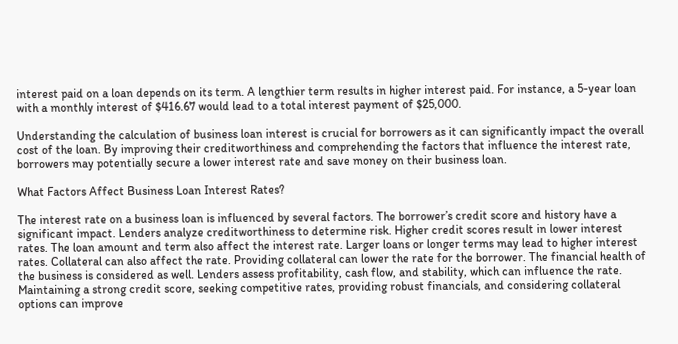interest paid on a loan depends on its term. A lengthier term results in higher interest paid. For instance, a 5-year loan with a monthly interest of $416.67 would lead to a total interest payment of $25,000.

Understanding the calculation of business loan interest is crucial for borrowers as it can significantly impact the overall cost of the loan. By improving their creditworthiness and comprehending the factors that influence the interest rate, borrowers may potentially secure a lower interest rate and save money on their business loan.

What Factors Affect Business Loan Interest Rates?

The interest rate on a business loan is influenced by several factors. The borrower’s credit score and history have a significant impact. Lenders analyze creditworthiness to determine risk. Higher credit scores result in lower interest rates. The loan amount and term also affect the interest rate. Larger loans or longer terms may lead to higher interest rates. Collateral can also affect the rate. Providing collateral can lower the rate for the borrower. The financial health of the business is considered as well. Lenders assess profitability, cash flow, and stability, which can influence the rate. Maintaining a strong credit score, seeking competitive rates, providing robust financials, and considering collateral options can improve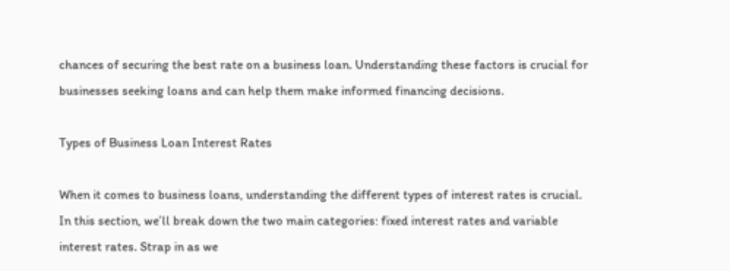chances of securing the best rate on a business loan. Understanding these factors is crucial for businesses seeking loans and can help them make informed financing decisions.

Types of Business Loan Interest Rates

When it comes to business loans, understanding the different types of interest rates is crucial. In this section, we’ll break down the two main categories: fixed interest rates and variable interest rates. Strap in as we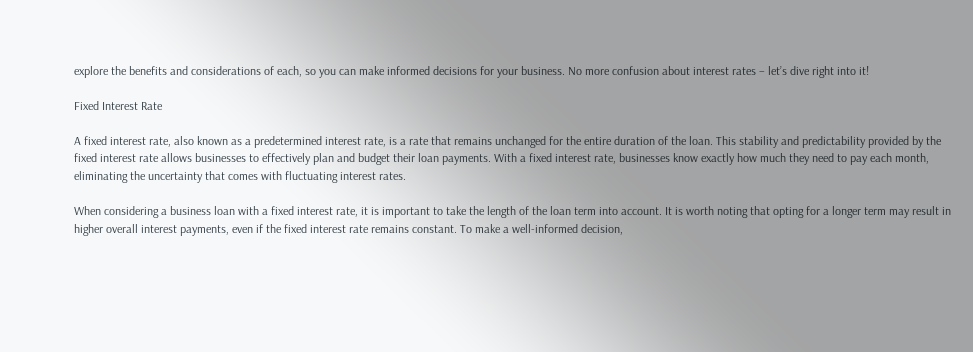explore the benefits and considerations of each, so you can make informed decisions for your business. No more confusion about interest rates – let’s dive right into it!

Fixed Interest Rate

A fixed interest rate, also known as a predetermined interest rate, is a rate that remains unchanged for the entire duration of the loan. This stability and predictability provided by the fixed interest rate allows businesses to effectively plan and budget their loan payments. With a fixed interest rate, businesses know exactly how much they need to pay each month, eliminating the uncertainty that comes with fluctuating interest rates.

When considering a business loan with a fixed interest rate, it is important to take the length of the loan term into account. It is worth noting that opting for a longer term may result in higher overall interest payments, even if the fixed interest rate remains constant. To make a well-informed decision,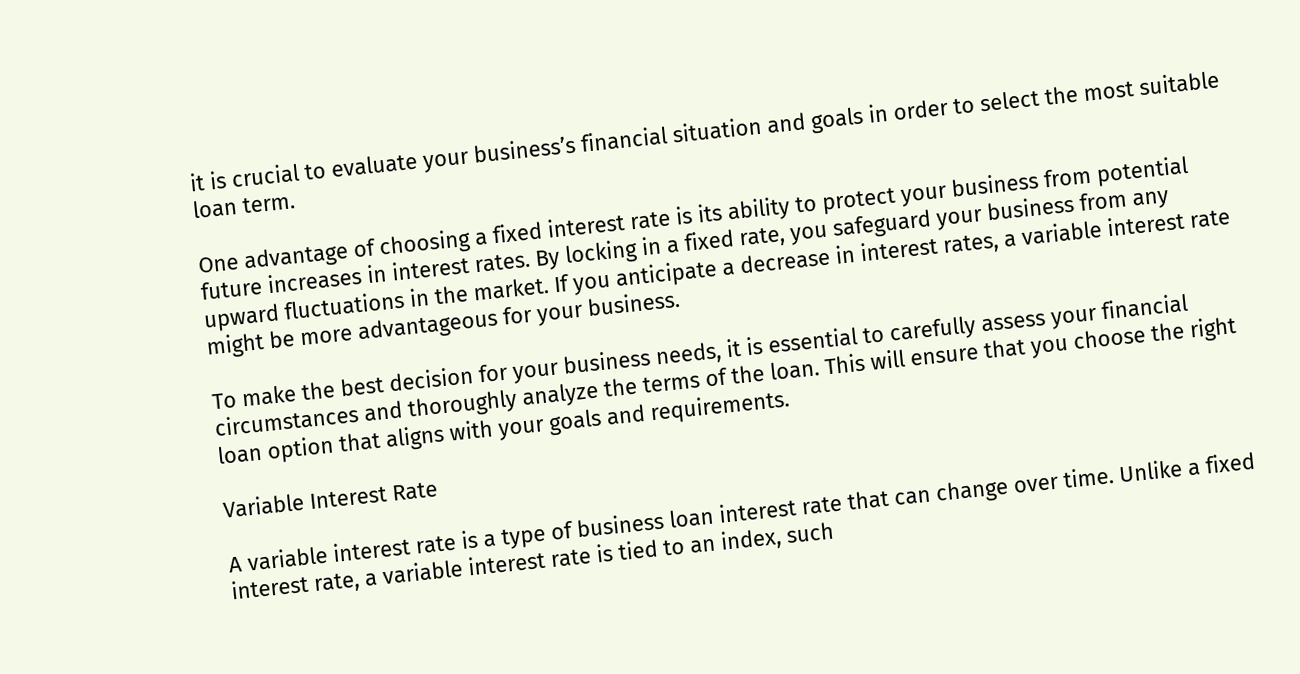it is crucial to evaluate your business’s financial situation and goals in order to select the most suitable loan term.

One advantage of choosing a fixed interest rate is its ability to protect your business from potential future increases in interest rates. By locking in a fixed rate, you safeguard your business from any upward fluctuations in the market. If you anticipate a decrease in interest rates, a variable interest rate might be more advantageous for your business.

To make the best decision for your business needs, it is essential to carefully assess your financial circumstances and thoroughly analyze the terms of the loan. This will ensure that you choose the right loan option that aligns with your goals and requirements.

Variable Interest Rate

A variable interest rate is a type of business loan interest rate that can change over time. Unlike a fixed interest rate, a variable interest rate is tied to an index, such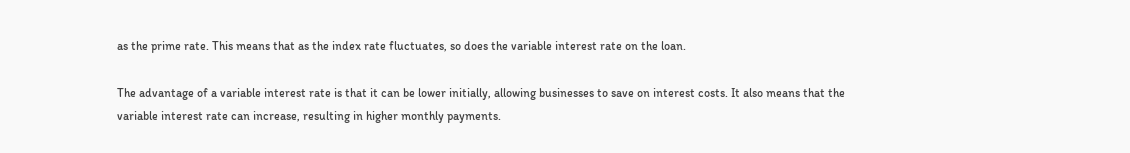as the prime rate. This means that as the index rate fluctuates, so does the variable interest rate on the loan.

The advantage of a variable interest rate is that it can be lower initially, allowing businesses to save on interest costs. It also means that the variable interest rate can increase, resulting in higher monthly payments.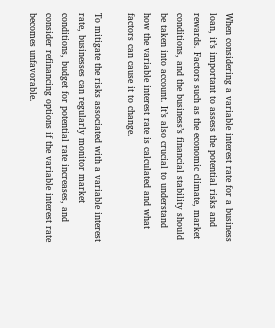When considering a variable interest rate for a business loan, it’s important to assess the potential risks and rewards. Factors such as the economic climate, market conditions, and the business’s financial stability should be taken into account. It’s also crucial to understand how the variable interest rate is calculated and what factors can cause it to change.

To mitigate the risks associated with a variable interest rate, businesses can regularly monitor market conditions, budget for potential rate increases, and consider refinancing options if the variable interest rate becomes unfavorable.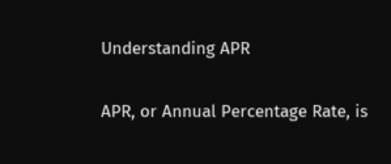Understanding APR

APR, or Annual Percentage Rate, is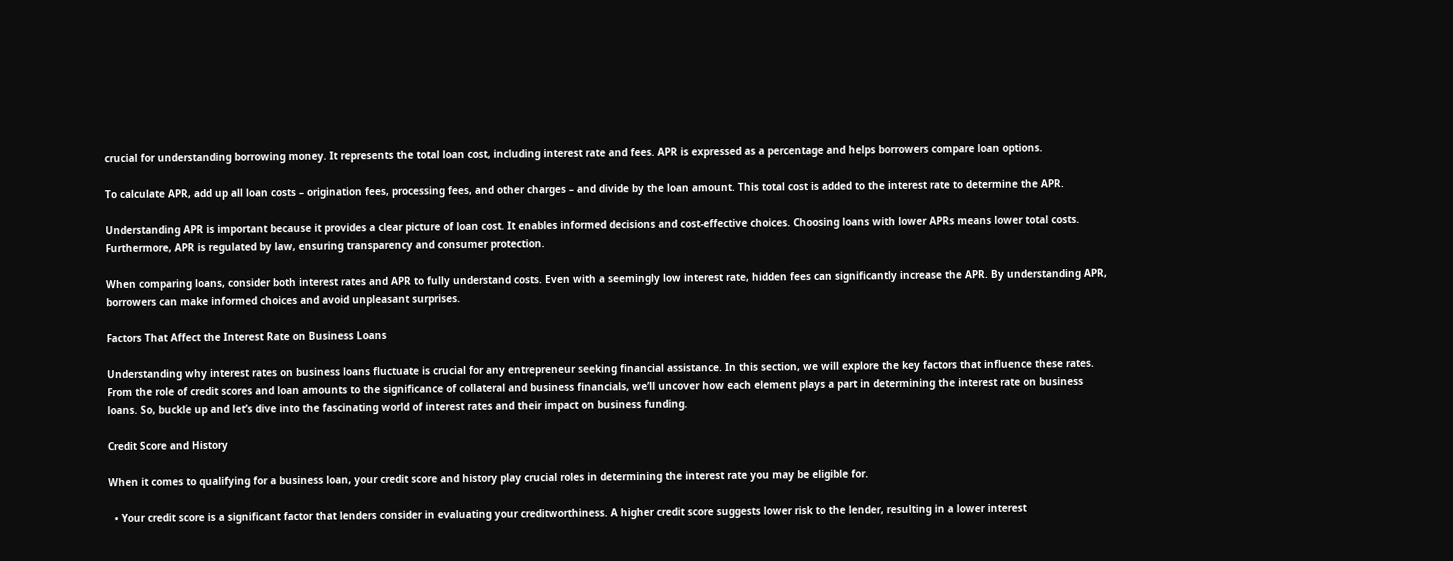crucial for understanding borrowing money. It represents the total loan cost, including interest rate and fees. APR is expressed as a percentage and helps borrowers compare loan options.

To calculate APR, add up all loan costs – origination fees, processing fees, and other charges – and divide by the loan amount. This total cost is added to the interest rate to determine the APR.

Understanding APR is important because it provides a clear picture of loan cost. It enables informed decisions and cost-effective choices. Choosing loans with lower APRs means lower total costs. Furthermore, APR is regulated by law, ensuring transparency and consumer protection.

When comparing loans, consider both interest rates and APR to fully understand costs. Even with a seemingly low interest rate, hidden fees can significantly increase the APR. By understanding APR, borrowers can make informed choices and avoid unpleasant surprises.

Factors That Affect the Interest Rate on Business Loans

Understanding why interest rates on business loans fluctuate is crucial for any entrepreneur seeking financial assistance. In this section, we will explore the key factors that influence these rates. From the role of credit scores and loan amounts to the significance of collateral and business financials, we’ll uncover how each element plays a part in determining the interest rate on business loans. So, buckle up and let’s dive into the fascinating world of interest rates and their impact on business funding.

Credit Score and History

When it comes to qualifying for a business loan, your credit score and history play crucial roles in determining the interest rate you may be eligible for.

  • Your credit score is a significant factor that lenders consider in evaluating your creditworthiness. A higher credit score suggests lower risk to the lender, resulting in a lower interest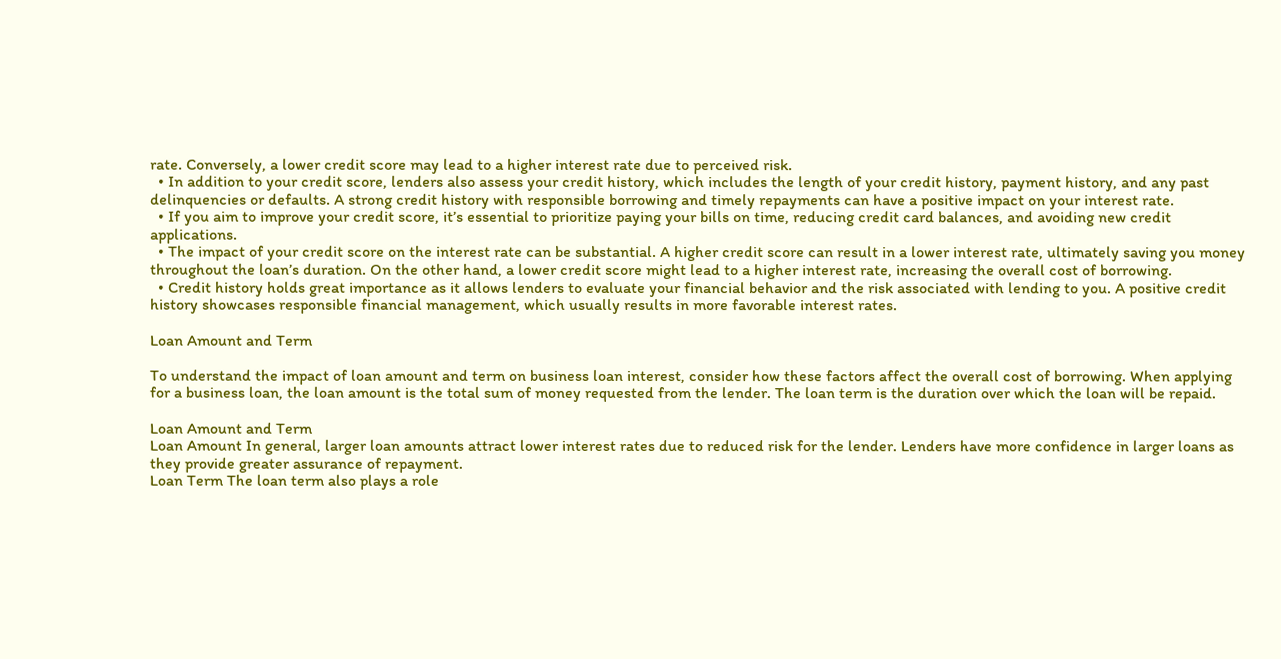rate. Conversely, a lower credit score may lead to a higher interest rate due to perceived risk.
  • In addition to your credit score, lenders also assess your credit history, which includes the length of your credit history, payment history, and any past delinquencies or defaults. A strong credit history with responsible borrowing and timely repayments can have a positive impact on your interest rate.
  • If you aim to improve your credit score, it’s essential to prioritize paying your bills on time, reducing credit card balances, and avoiding new credit applications.
  • The impact of your credit score on the interest rate can be substantial. A higher credit score can result in a lower interest rate, ultimately saving you money throughout the loan’s duration. On the other hand, a lower credit score might lead to a higher interest rate, increasing the overall cost of borrowing.
  • Credit history holds great importance as it allows lenders to evaluate your financial behavior and the risk associated with lending to you. A positive credit history showcases responsible financial management, which usually results in more favorable interest rates.

Loan Amount and Term

To understand the impact of loan amount and term on business loan interest, consider how these factors affect the overall cost of borrowing. When applying for a business loan, the loan amount is the total sum of money requested from the lender. The loan term is the duration over which the loan will be repaid.

Loan Amount and Term
Loan Amount In general, larger loan amounts attract lower interest rates due to reduced risk for the lender. Lenders have more confidence in larger loans as they provide greater assurance of repayment.
Loan Term The loan term also plays a role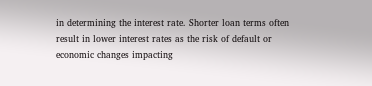in determining the interest rate. Shorter loan terms often result in lower interest rates as the risk of default or economic changes impacting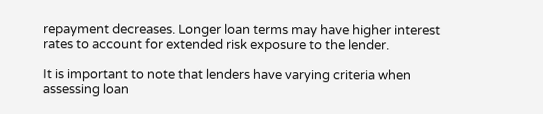repayment decreases. Longer loan terms may have higher interest rates to account for extended risk exposure to the lender.

It is important to note that lenders have varying criteria when assessing loan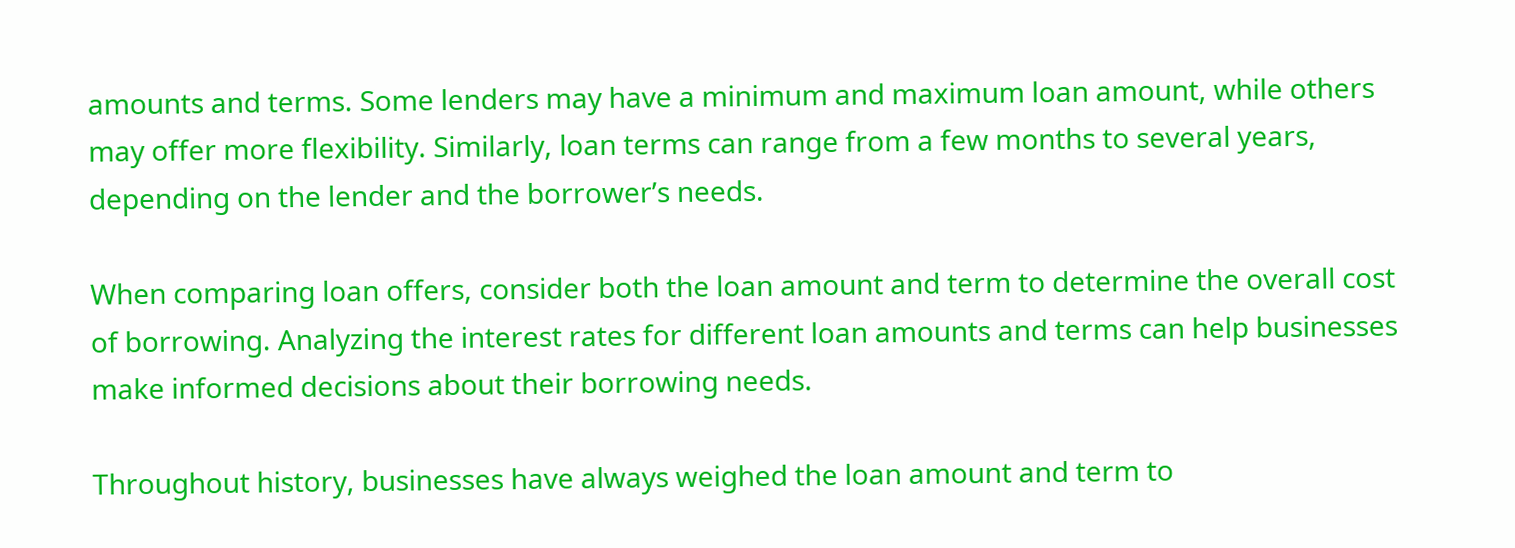amounts and terms. Some lenders may have a minimum and maximum loan amount, while others may offer more flexibility. Similarly, loan terms can range from a few months to several years, depending on the lender and the borrower’s needs.

When comparing loan offers, consider both the loan amount and term to determine the overall cost of borrowing. Analyzing the interest rates for different loan amounts and terms can help businesses make informed decisions about their borrowing needs.

Throughout history, businesses have always weighed the loan amount and term to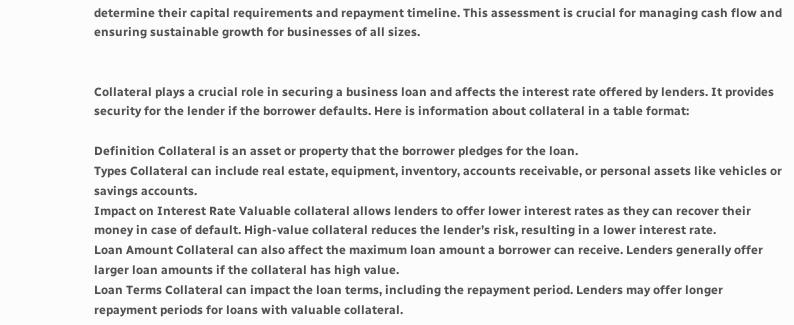determine their capital requirements and repayment timeline. This assessment is crucial for managing cash flow and ensuring sustainable growth for businesses of all sizes.


Collateral plays a crucial role in securing a business loan and affects the interest rate offered by lenders. It provides security for the lender if the borrower defaults. Here is information about collateral in a table format:

Definition Collateral is an asset or property that the borrower pledges for the loan.
Types Collateral can include real estate, equipment, inventory, accounts receivable, or personal assets like vehicles or savings accounts.
Impact on Interest Rate Valuable collateral allows lenders to offer lower interest rates as they can recover their money in case of default. High-value collateral reduces the lender’s risk, resulting in a lower interest rate.
Loan Amount Collateral can also affect the maximum loan amount a borrower can receive. Lenders generally offer larger loan amounts if the collateral has high value.
Loan Terms Collateral can impact the loan terms, including the repayment period. Lenders may offer longer repayment periods for loans with valuable collateral.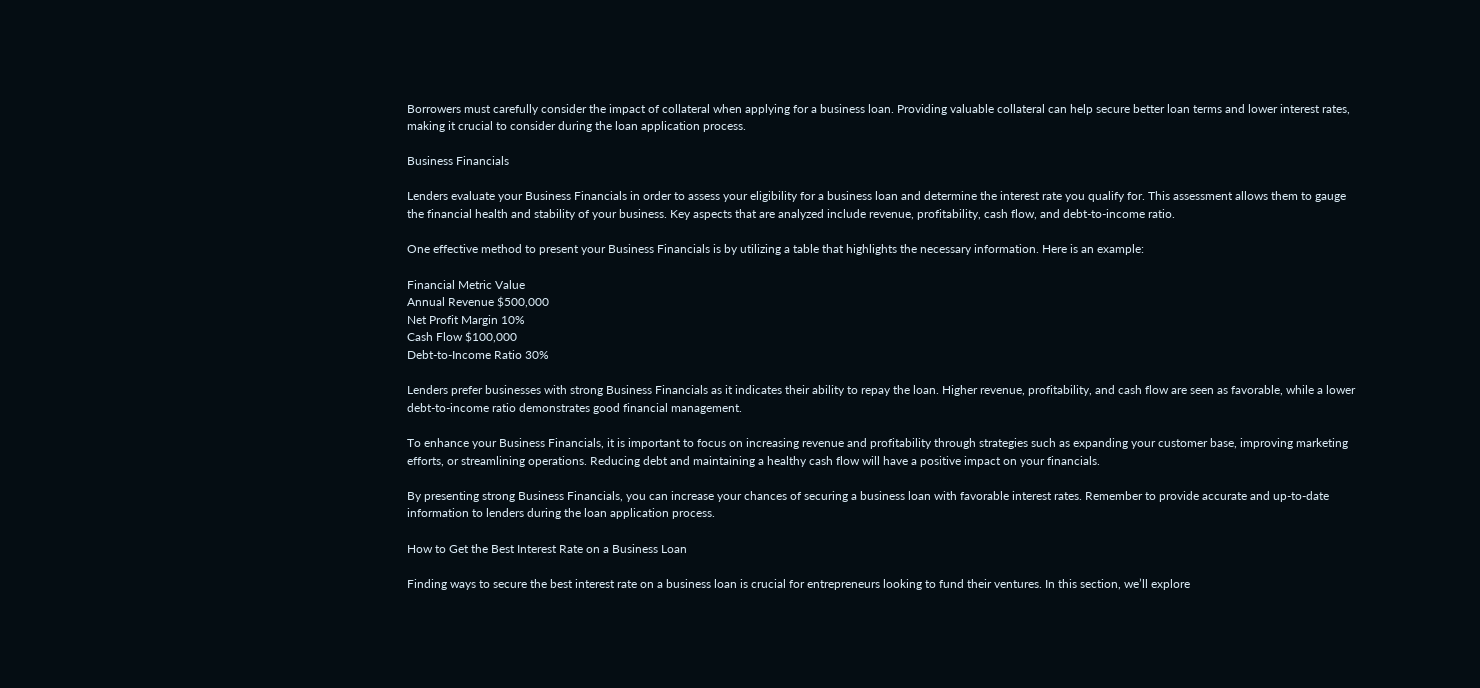Borrowers must carefully consider the impact of collateral when applying for a business loan. Providing valuable collateral can help secure better loan terms and lower interest rates, making it crucial to consider during the loan application process.

Business Financials

Lenders evaluate your Business Financials in order to assess your eligibility for a business loan and determine the interest rate you qualify for. This assessment allows them to gauge the financial health and stability of your business. Key aspects that are analyzed include revenue, profitability, cash flow, and debt-to-income ratio.

One effective method to present your Business Financials is by utilizing a table that highlights the necessary information. Here is an example:

Financial Metric Value
Annual Revenue $500,000
Net Profit Margin 10%
Cash Flow $100,000
Debt-to-Income Ratio 30%

Lenders prefer businesses with strong Business Financials as it indicates their ability to repay the loan. Higher revenue, profitability, and cash flow are seen as favorable, while a lower debt-to-income ratio demonstrates good financial management.

To enhance your Business Financials, it is important to focus on increasing revenue and profitability through strategies such as expanding your customer base, improving marketing efforts, or streamlining operations. Reducing debt and maintaining a healthy cash flow will have a positive impact on your financials.

By presenting strong Business Financials, you can increase your chances of securing a business loan with favorable interest rates. Remember to provide accurate and up-to-date information to lenders during the loan application process.

How to Get the Best Interest Rate on a Business Loan

Finding ways to secure the best interest rate on a business loan is crucial for entrepreneurs looking to fund their ventures. In this section, we’ll explore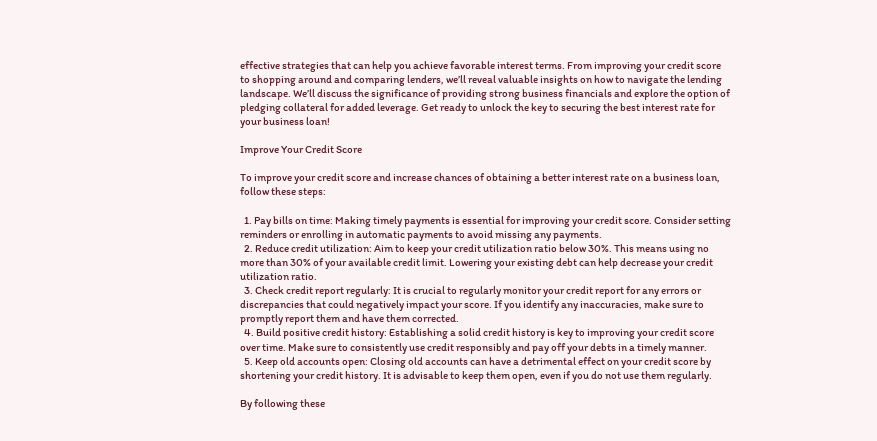effective strategies that can help you achieve favorable interest terms. From improving your credit score to shopping around and comparing lenders, we’ll reveal valuable insights on how to navigate the lending landscape. We’ll discuss the significance of providing strong business financials and explore the option of pledging collateral for added leverage. Get ready to unlock the key to securing the best interest rate for your business loan!

Improve Your Credit Score

To improve your credit score and increase chances of obtaining a better interest rate on a business loan, follow these steps:

  1. Pay bills on time: Making timely payments is essential for improving your credit score. Consider setting reminders or enrolling in automatic payments to avoid missing any payments.
  2. Reduce credit utilization: Aim to keep your credit utilization ratio below 30%. This means using no more than 30% of your available credit limit. Lowering your existing debt can help decrease your credit utilization ratio.
  3. Check credit report regularly: It is crucial to regularly monitor your credit report for any errors or discrepancies that could negatively impact your score. If you identify any inaccuracies, make sure to promptly report them and have them corrected.
  4. Build positive credit history: Establishing a solid credit history is key to improving your credit score over time. Make sure to consistently use credit responsibly and pay off your debts in a timely manner.
  5. Keep old accounts open: Closing old accounts can have a detrimental effect on your credit score by shortening your credit history. It is advisable to keep them open, even if you do not use them regularly.

By following these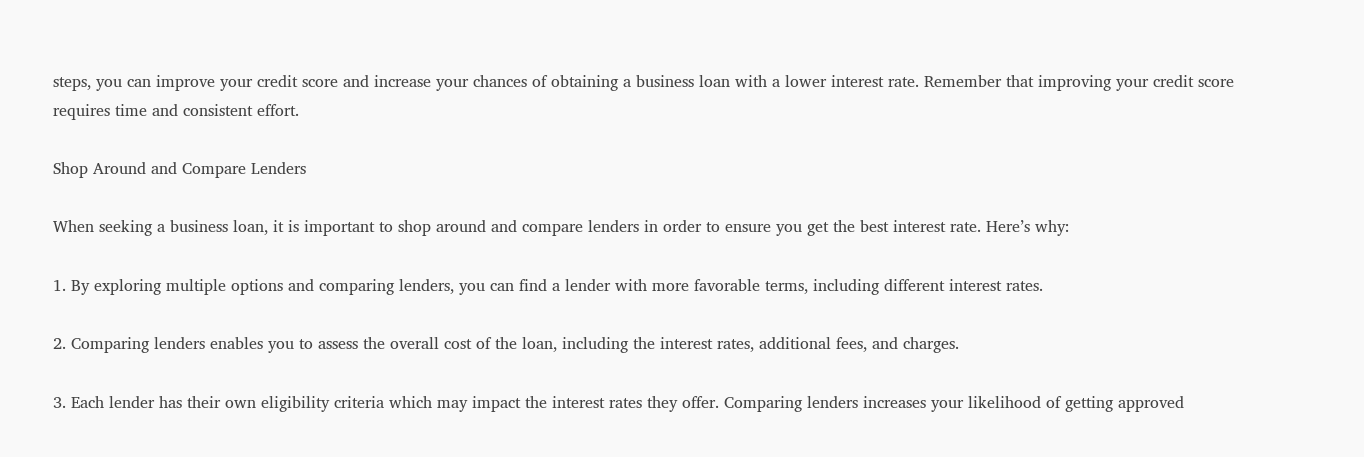steps, you can improve your credit score and increase your chances of obtaining a business loan with a lower interest rate. Remember that improving your credit score requires time and consistent effort.

Shop Around and Compare Lenders

When seeking a business loan, it is important to shop around and compare lenders in order to ensure you get the best interest rate. Here’s why:

1. By exploring multiple options and comparing lenders, you can find a lender with more favorable terms, including different interest rates.

2. Comparing lenders enables you to assess the overall cost of the loan, including the interest rates, additional fees, and charges.

3. Each lender has their own eligibility criteria which may impact the interest rates they offer. Comparing lenders increases your likelihood of getting approved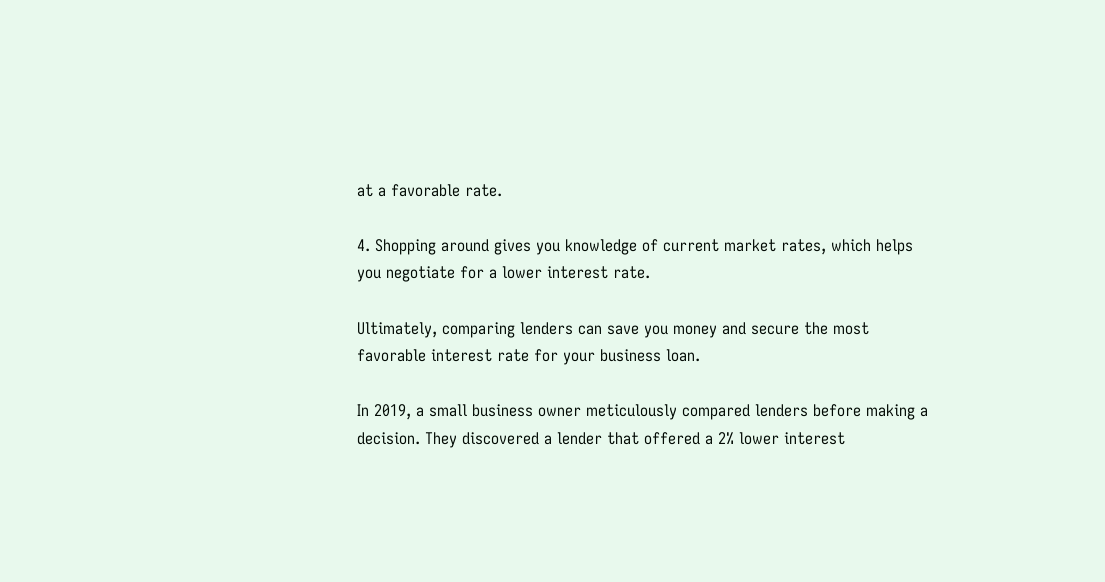at a favorable rate.

4. Shopping around gives you knowledge of current market rates, which helps you negotiate for a lower interest rate.

Ultimately, comparing lenders can save you money and secure the most favorable interest rate for your business loan.

In 2019, a small business owner meticulously compared lenders before making a decision. They discovered a lender that offered a 2% lower interest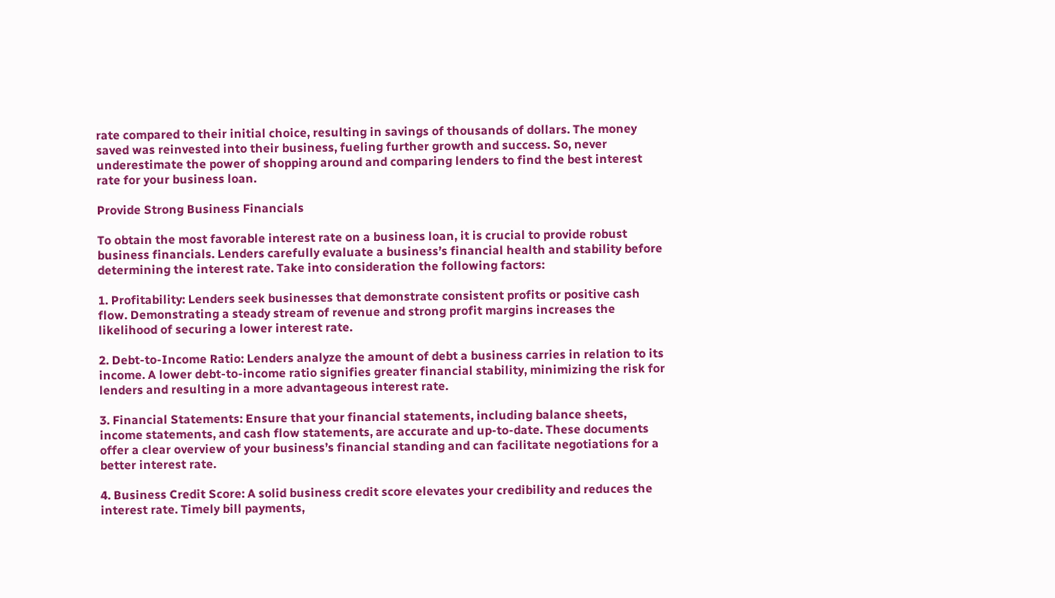rate compared to their initial choice, resulting in savings of thousands of dollars. The money saved was reinvested into their business, fueling further growth and success. So, never underestimate the power of shopping around and comparing lenders to find the best interest rate for your business loan.

Provide Strong Business Financials

To obtain the most favorable interest rate on a business loan, it is crucial to provide robust business financials. Lenders carefully evaluate a business’s financial health and stability before determining the interest rate. Take into consideration the following factors:

1. Profitability: Lenders seek businesses that demonstrate consistent profits or positive cash flow. Demonstrating a steady stream of revenue and strong profit margins increases the likelihood of securing a lower interest rate.

2. Debt-to-Income Ratio: Lenders analyze the amount of debt a business carries in relation to its income. A lower debt-to-income ratio signifies greater financial stability, minimizing the risk for lenders and resulting in a more advantageous interest rate.

3. Financial Statements: Ensure that your financial statements, including balance sheets, income statements, and cash flow statements, are accurate and up-to-date. These documents offer a clear overview of your business’s financial standing and can facilitate negotiations for a better interest rate.

4. Business Credit Score: A solid business credit score elevates your credibility and reduces the interest rate. Timely bill payments,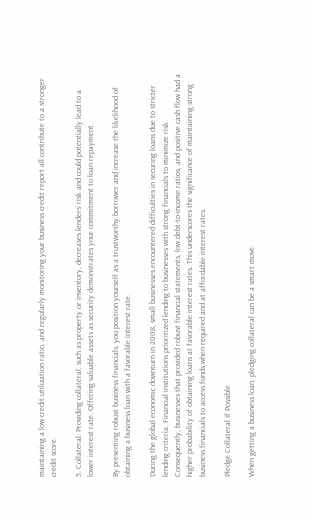maintaining a low credit utilization ratio, and regularly monitoring your business credit report all contribute to a stronger credit score.

5. Collateral: Providing collateral, such as property or inventory, decreases lenders’ risk and could potentially lead to a lower interest rate. Offering valuable assets as security demonstrates your commitment to loan repayment.

By presenting robust business financials, you position yourself as a trustworthy borrower and increase the likelihood of obtaining a business loan with a favorable interest rate.

During the global economic downturn in 2008, small businesses encountered difficulties in securing loans due to stricter lending criteria. Financial institutions prioritized lending to businesses with strong financials to minimize risk. Consequently, businesses that provided robust financial statements, low debt-to-income ratios, and positive cash flow had a higher probability of obtaining loans at favorable interest rates. This underscores the significance of maintaining strong business financials to access funds when required and at affordable interest rates.

Pledge Collateral If Possible

When getting a business loan, pledging collateral can be a smart move.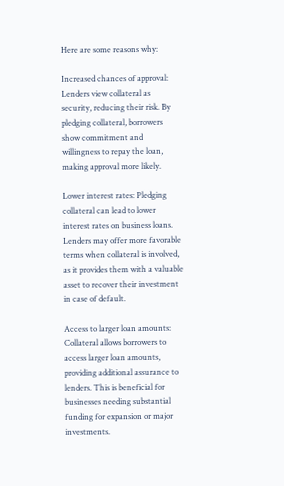Here are some reasons why:

Increased chances of approval: Lenders view collateral as security, reducing their risk. By pledging collateral, borrowers show commitment and willingness to repay the loan, making approval more likely.

Lower interest rates: Pledging collateral can lead to lower interest rates on business loans. Lenders may offer more favorable terms when collateral is involved, as it provides them with a valuable asset to recover their investment in case of default.

Access to larger loan amounts: Collateral allows borrowers to access larger loan amounts, providing additional assurance to lenders. This is beneficial for businesses needing substantial funding for expansion or major investments.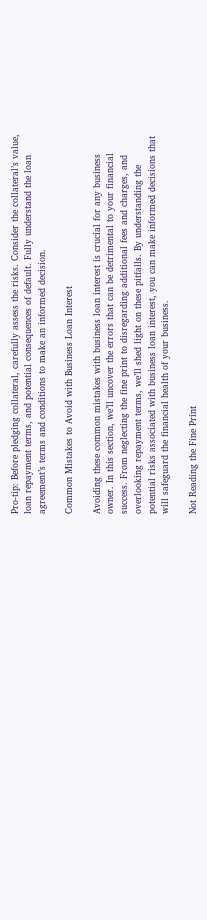Pro-tip: Before pledging collateral, carefully assess the risks. Consider the collateral’s value, loan repayment terms, and potential consequences of default. Fully understand the loan agreement’s terms and conditions to make an informed decision.

Common Mistakes to Avoid with Business Loan Interest

Avoiding these common mistakes with business loan interest is crucial for any business owner. In this section, we’ll uncover the errors that can be detrimental to your financial success. From neglecting the fine print to disregarding additional fees and charges, and overlooking repayment terms, we’ll shed light on these pitfalls. By understanding the potential risks associated with business loan interest, you can make informed decisions that will safeguard the financial health of your business.

Not Reading the Fine Print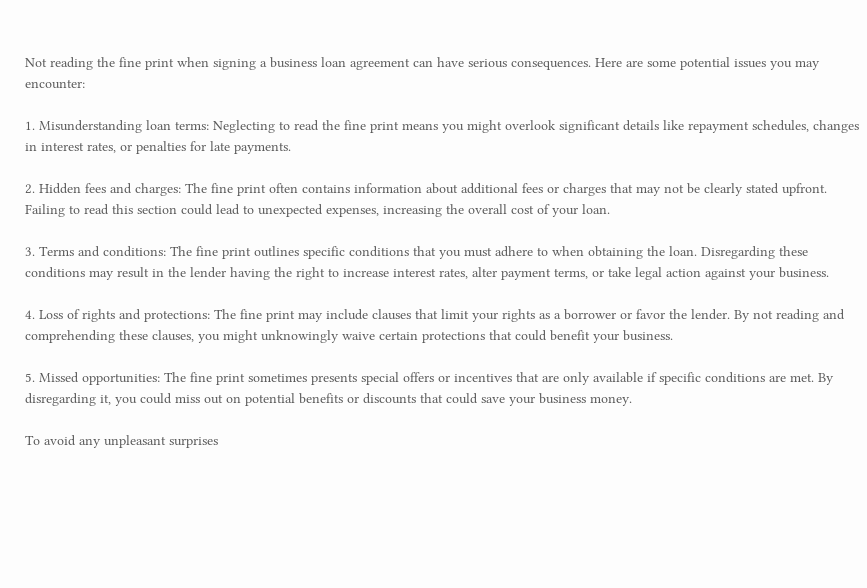Not reading the fine print when signing a business loan agreement can have serious consequences. Here are some potential issues you may encounter:

1. Misunderstanding loan terms: Neglecting to read the fine print means you might overlook significant details like repayment schedules, changes in interest rates, or penalties for late payments.

2. Hidden fees and charges: The fine print often contains information about additional fees or charges that may not be clearly stated upfront. Failing to read this section could lead to unexpected expenses, increasing the overall cost of your loan.

3. Terms and conditions: The fine print outlines specific conditions that you must adhere to when obtaining the loan. Disregarding these conditions may result in the lender having the right to increase interest rates, alter payment terms, or take legal action against your business.

4. Loss of rights and protections: The fine print may include clauses that limit your rights as a borrower or favor the lender. By not reading and comprehending these clauses, you might unknowingly waive certain protections that could benefit your business.

5. Missed opportunities: The fine print sometimes presents special offers or incentives that are only available if specific conditions are met. By disregarding it, you could miss out on potential benefits or discounts that could save your business money.

To avoid any unpleasant surprises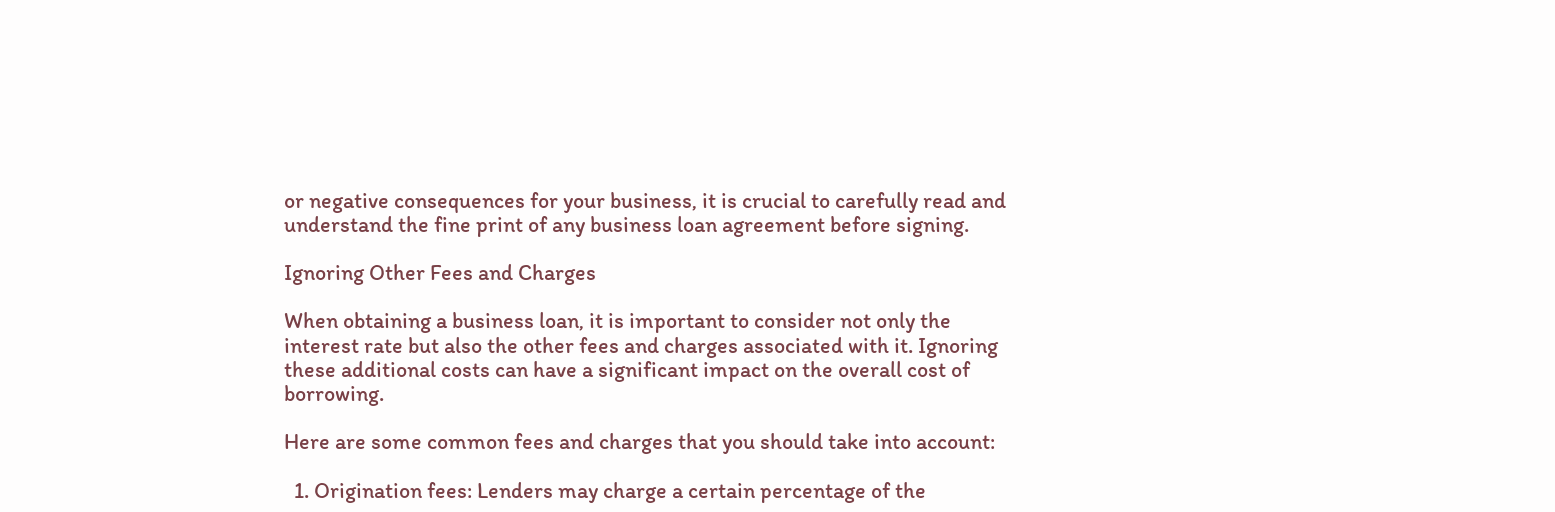or negative consequences for your business, it is crucial to carefully read and understand the fine print of any business loan agreement before signing.

Ignoring Other Fees and Charges

When obtaining a business loan, it is important to consider not only the interest rate but also the other fees and charges associated with it. Ignoring these additional costs can have a significant impact on the overall cost of borrowing.

Here are some common fees and charges that you should take into account:

  1. Origination fees: Lenders may charge a certain percentage of the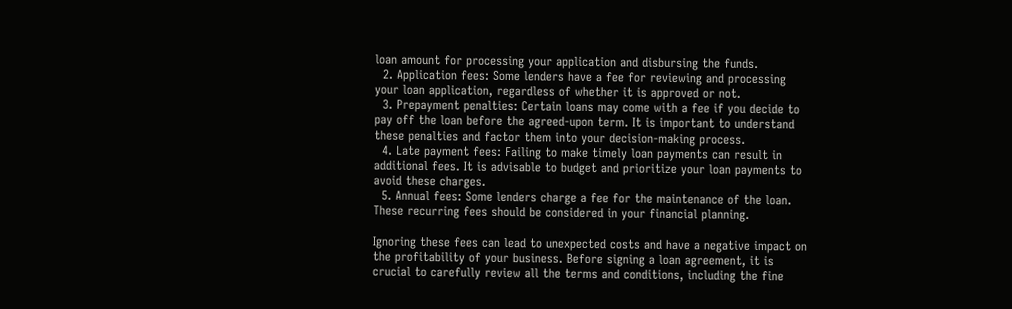loan amount for processing your application and disbursing the funds.
  2. Application fees: Some lenders have a fee for reviewing and processing your loan application, regardless of whether it is approved or not.
  3. Prepayment penalties: Certain loans may come with a fee if you decide to pay off the loan before the agreed-upon term. It is important to understand these penalties and factor them into your decision-making process.
  4. Late payment fees: Failing to make timely loan payments can result in additional fees. It is advisable to budget and prioritize your loan payments to avoid these charges.
  5. Annual fees: Some lenders charge a fee for the maintenance of the loan. These recurring fees should be considered in your financial planning.

Ignoring these fees can lead to unexpected costs and have a negative impact on the profitability of your business. Before signing a loan agreement, it is crucial to carefully review all the terms and conditions, including the fine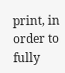print, in order to fully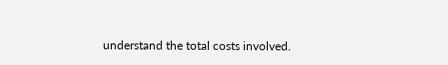understand the total costs involved.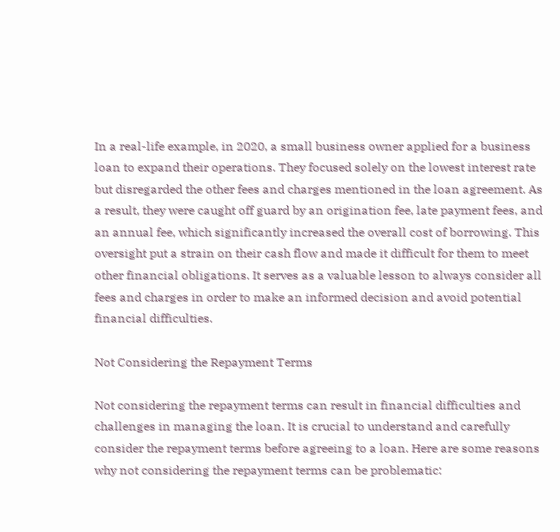In a real-life example, in 2020, a small business owner applied for a business loan to expand their operations. They focused solely on the lowest interest rate but disregarded the other fees and charges mentioned in the loan agreement. As a result, they were caught off guard by an origination fee, late payment fees, and an annual fee, which significantly increased the overall cost of borrowing. This oversight put a strain on their cash flow and made it difficult for them to meet other financial obligations. It serves as a valuable lesson to always consider all fees and charges in order to make an informed decision and avoid potential financial difficulties.

Not Considering the Repayment Terms

Not considering the repayment terms can result in financial difficulties and challenges in managing the loan. It is crucial to understand and carefully consider the repayment terms before agreeing to a loan. Here are some reasons why not considering the repayment terms can be problematic: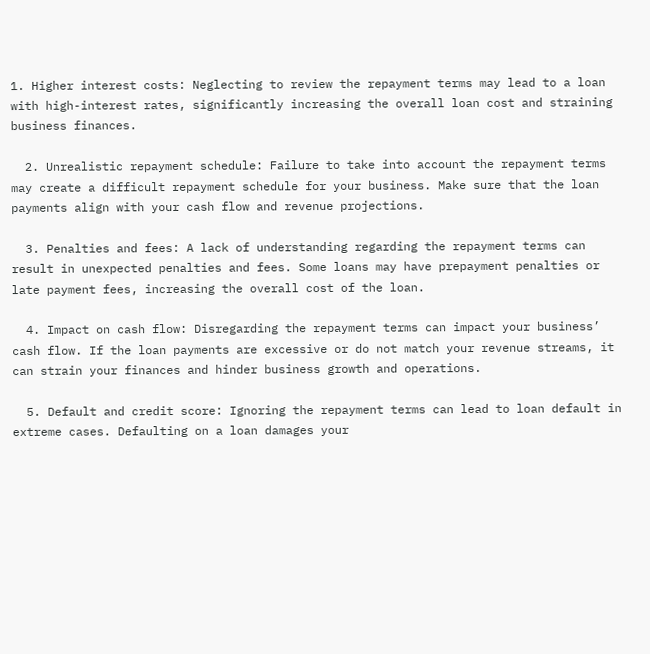1. Higher interest costs: Neglecting to review the repayment terms may lead to a loan with high-interest rates, significantly increasing the overall loan cost and straining business finances.

  2. Unrealistic repayment schedule: Failure to take into account the repayment terms may create a difficult repayment schedule for your business. Make sure that the loan payments align with your cash flow and revenue projections.

  3. Penalties and fees: A lack of understanding regarding the repayment terms can result in unexpected penalties and fees. Some loans may have prepayment penalties or late payment fees, increasing the overall cost of the loan.

  4. Impact on cash flow: Disregarding the repayment terms can impact your business’ cash flow. If the loan payments are excessive or do not match your revenue streams, it can strain your finances and hinder business growth and operations.

  5. Default and credit score: Ignoring the repayment terms can lead to loan default in extreme cases. Defaulting on a loan damages your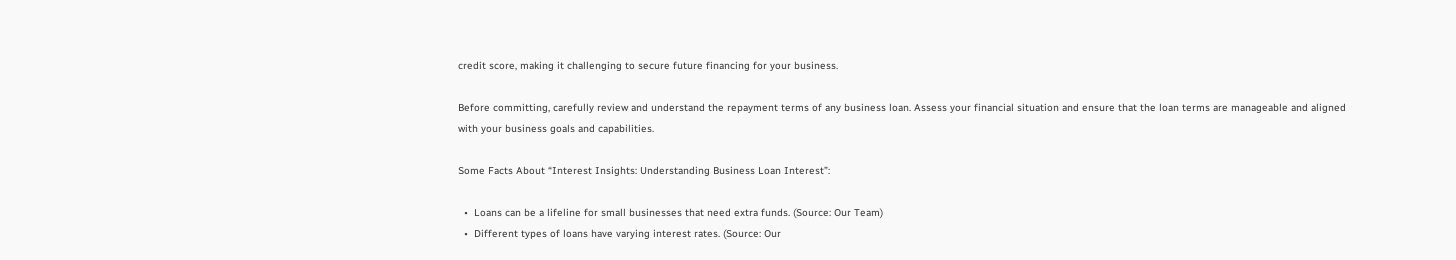credit score, making it challenging to secure future financing for your business.

Before committing, carefully review and understand the repayment terms of any business loan. Assess your financial situation and ensure that the loan terms are manageable and aligned with your business goals and capabilities.

Some Facts About “Interest Insights: Understanding Business Loan Interest”:

  •  Loans can be a lifeline for small businesses that need extra funds. (Source: Our Team)
  •  Different types of loans have varying interest rates. (Source: Our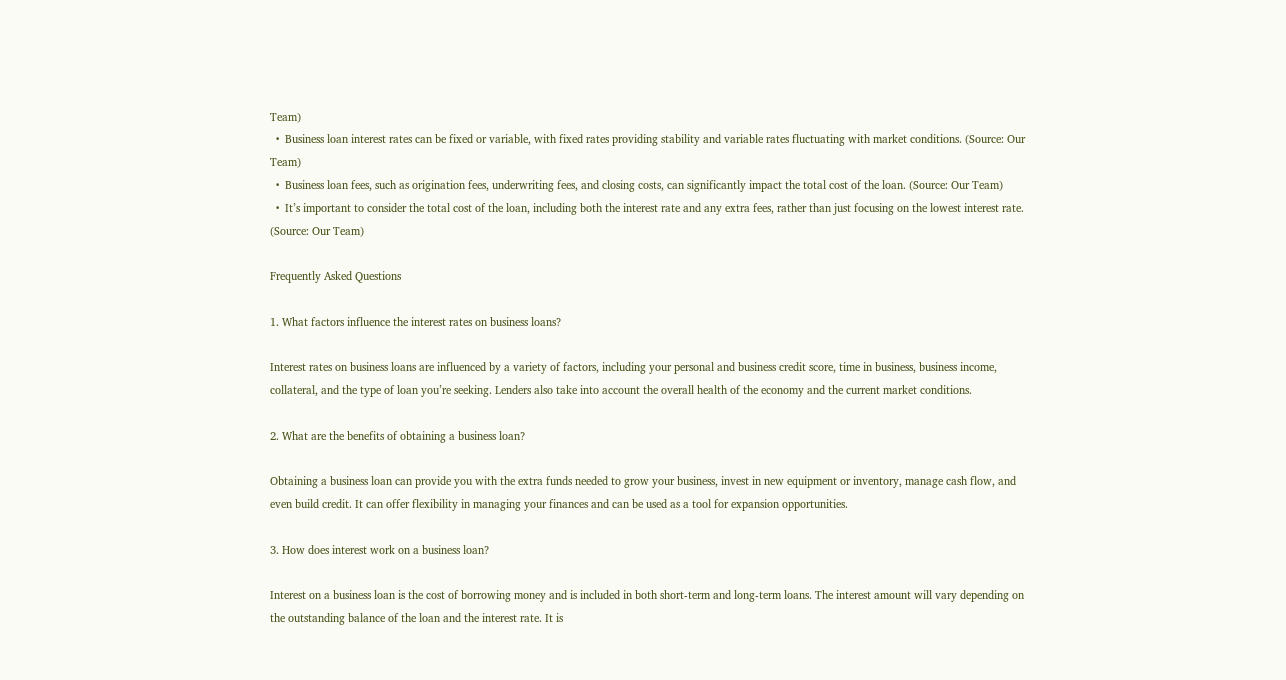Team)
  •  Business loan interest rates can be fixed or variable, with fixed rates providing stability and variable rates fluctuating with market conditions. (Source: Our Team)
  •  Business loan fees, such as origination fees, underwriting fees, and closing costs, can significantly impact the total cost of the loan. (Source: Our Team)
  •  It’s important to consider the total cost of the loan, including both the interest rate and any extra fees, rather than just focusing on the lowest interest rate. (Source: Our Team)

Frequently Asked Questions

1. What factors influence the interest rates on business loans?

Interest rates on business loans are influenced by a variety of factors, including your personal and business credit score, time in business, business income, collateral, and the type of loan you’re seeking. Lenders also take into account the overall health of the economy and the current market conditions.

2. What are the benefits of obtaining a business loan?

Obtaining a business loan can provide you with the extra funds needed to grow your business, invest in new equipment or inventory, manage cash flow, and even build credit. It can offer flexibility in managing your finances and can be used as a tool for expansion opportunities.

3. How does interest work on a business loan?

Interest on a business loan is the cost of borrowing money and is included in both short-term and long-term loans. The interest amount will vary depending on the outstanding balance of the loan and the interest rate. It is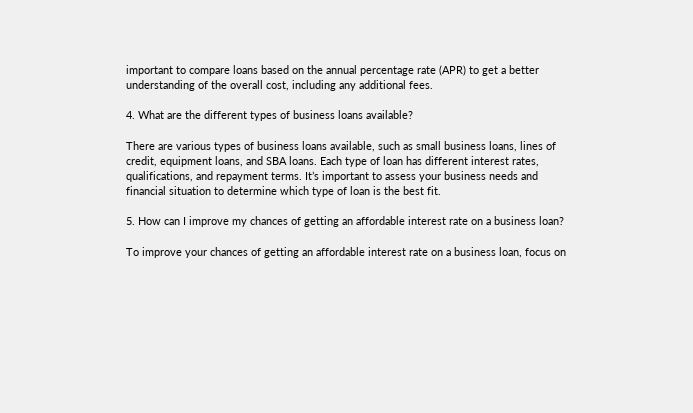important to compare loans based on the annual percentage rate (APR) to get a better understanding of the overall cost, including any additional fees.

4. What are the different types of business loans available?

There are various types of business loans available, such as small business loans, lines of credit, equipment loans, and SBA loans. Each type of loan has different interest rates, qualifications, and repayment terms. It’s important to assess your business needs and financial situation to determine which type of loan is the best fit.

5. How can I improve my chances of getting an affordable interest rate on a business loan?

To improve your chances of getting an affordable interest rate on a business loan, focus on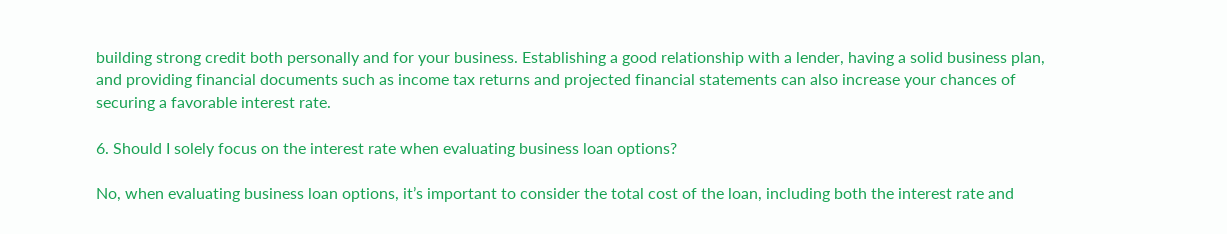building strong credit both personally and for your business. Establishing a good relationship with a lender, having a solid business plan, and providing financial documents such as income tax returns and projected financial statements can also increase your chances of securing a favorable interest rate.

6. Should I solely focus on the interest rate when evaluating business loan options?

No, when evaluating business loan options, it’s important to consider the total cost of the loan, including both the interest rate and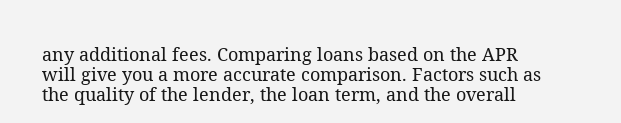any additional fees. Comparing loans based on the APR will give you a more accurate comparison. Factors such as the quality of the lender, the loan term, and the overall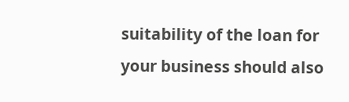suitability of the loan for your business should also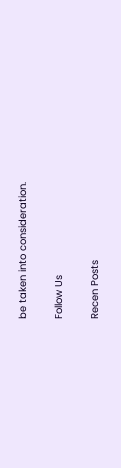be taken into consideration.

Follow Us

Recen Posts